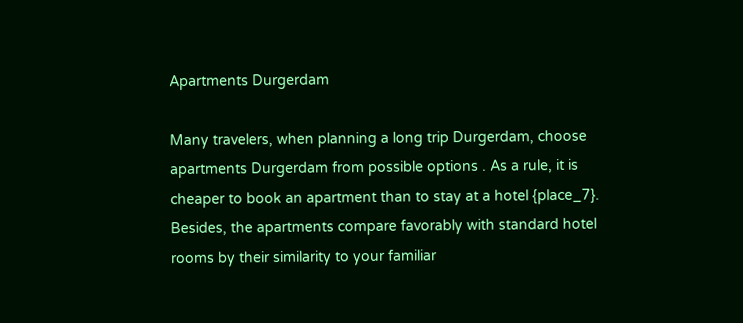Apartments Durgerdam

Many travelers, when planning a long trip Durgerdam, choose apartments Durgerdam from possible options . As a rule, it is cheaper to book an apartment than to stay at a hotel {place_7}. Besides, the apartments compare favorably with standard hotel rooms by their similarity to your familiar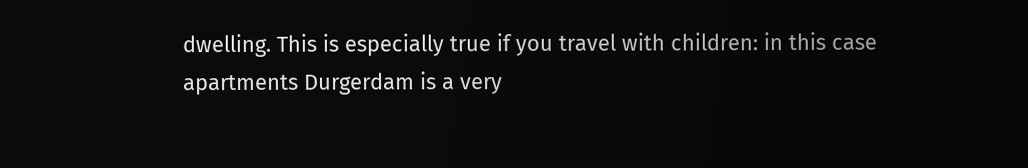dwelling. This is especially true if you travel with children: in this case apartments Durgerdam is a very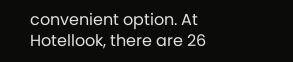convenient option. At Hotellook, there are 26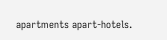apartments apart-hotels.